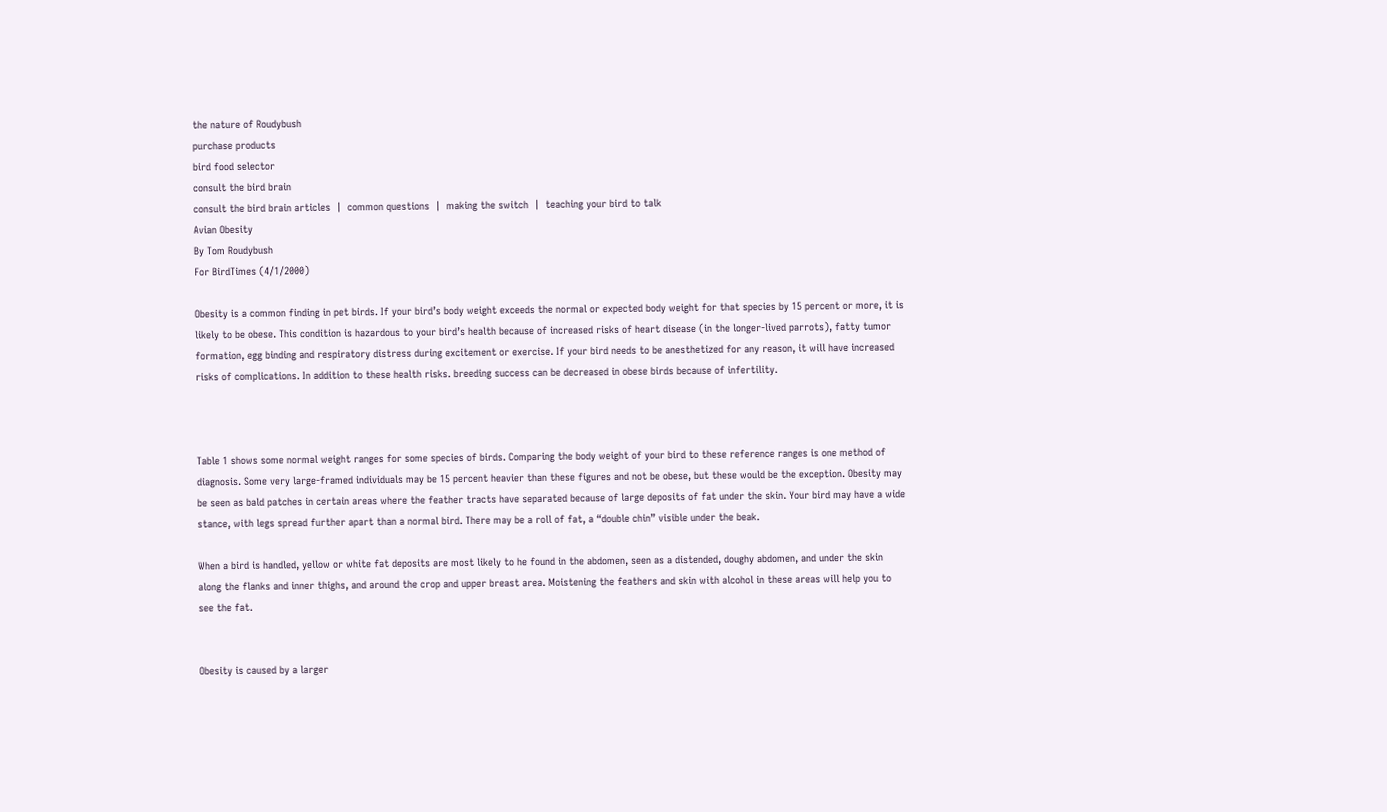the nature of Roudybush
purchase products
bird food selector
consult the bird brain
consult the bird brain articles  |  common questions  |  making the switch  |  teaching your bird to talk
Avian Obesity
By Tom Roudybush
For BirdTimes (4/1/2000)

Obesity is a common finding in pet birds. If your bird’s body weight exceeds the normal or expected body weight for that species by 15 percent or more, it is likely to be obese. This condition is hazardous to your bird’s health because of increased risks of heart disease (in the longer-lived parrots), fatty tumor formation, egg binding and respiratory distress during excitement or exercise. If your bird needs to be anesthetized for any reason, it will have increased risks of complications. In addition to these health risks. breeding success can be decreased in obese birds because of infertility.



Table 1 shows some normal weight ranges for some species of birds. Comparing the body weight of your bird to these reference ranges is one method of diagnosis. Some very large-framed individuals may be 15 percent heavier than these figures and not be obese, but these would be the exception. Obesity may be seen as bald patches in certain areas where the feather tracts have separated because of large deposits of fat under the skin. Your bird may have a wide stance, with legs spread further apart than a normal bird. There may be a roll of fat, a “double chin” visible under the beak.

When a bird is handled, yellow or white fat deposits are most likely to he found in the abdomen, seen as a distended, doughy abdomen, and under the skin along the flanks and inner thighs, and around the crop and upper breast area. Moistening the feathers and skin with alcohol in these areas will help you to see the fat.


Obesity is caused by a larger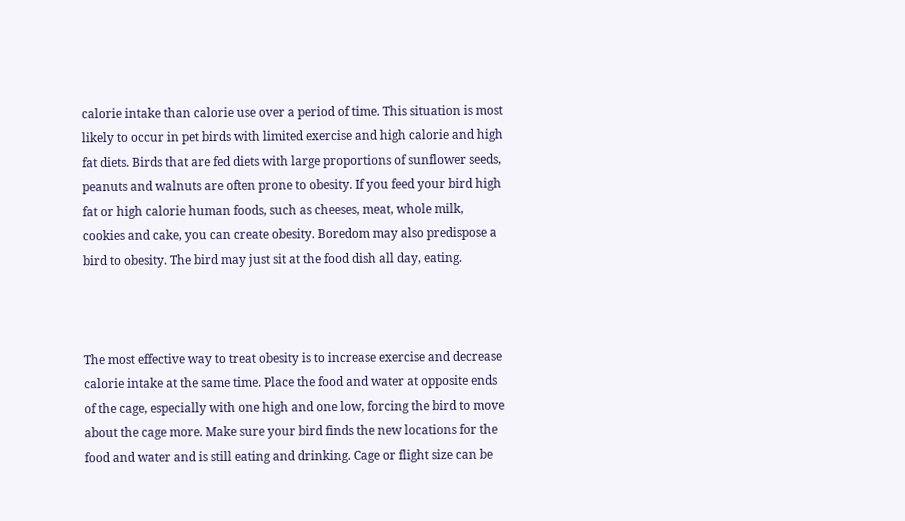calorie intake than calorie use over a period of time. This situation is most likely to occur in pet birds with limited exercise and high calorie and high fat diets. Birds that are fed diets with large proportions of sunflower seeds, peanuts and walnuts are often prone to obesity. If you feed your bird high fat or high calorie human foods, such as cheeses, meat, whole milk, cookies and cake, you can create obesity. Boredom may also predispose a bird to obesity. The bird may just sit at the food dish all day, eating.



The most effective way to treat obesity is to increase exercise and decrease calorie intake at the same time. Place the food and water at opposite ends of the cage, especially with one high and one low, forcing the bird to move about the cage more. Make sure your bird finds the new locations for the food and water and is still eating and drinking. Cage or flight size can be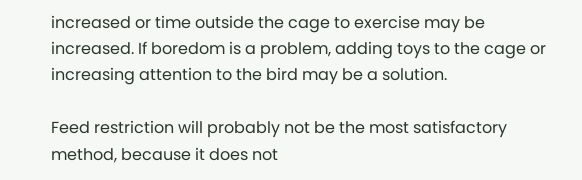increased or time outside the cage to exercise may be increased. If boredom is a problem, adding toys to the cage or increasing attention to the bird may be a solution.

Feed restriction will probably not be the most satisfactory method, because it does not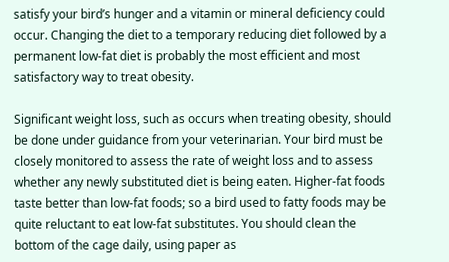satisfy your bird’s hunger and a vitamin or mineral deficiency could occur. Changing the diet to a temporary reducing diet followed by a permanent low-fat diet is probably the most efficient and most satisfactory way to treat obesity.

Significant weight loss, such as occurs when treating obesity, should be done under guidance from your veterinarian. Your bird must be closely monitored to assess the rate of weight loss and to assess whether any newly substituted diet is being eaten. Higher-fat foods taste better than low-fat foods; so a bird used to fatty foods may be quite reluctant to eat low-fat substitutes. You should clean the bottom of the cage daily, using paper as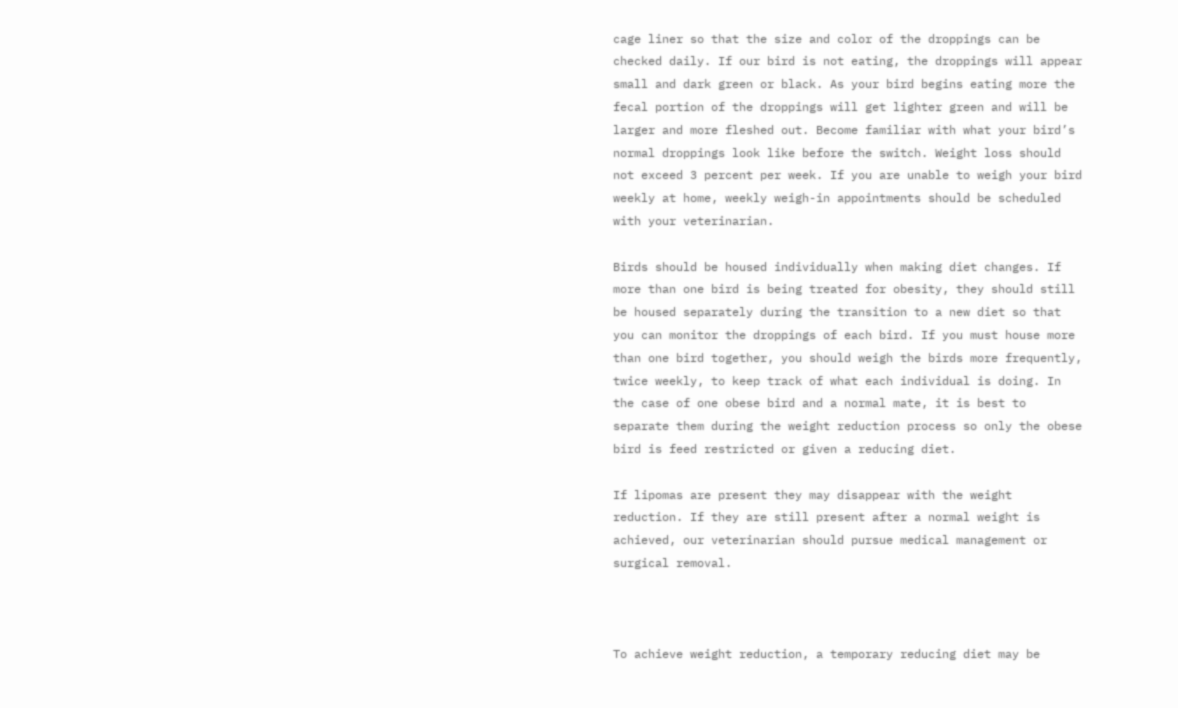cage liner so that the size and color of the droppings can be checked daily. If our bird is not eating, the droppings will appear small and dark green or black. As your bird begins eating more the fecal portion of the droppings will get lighter green and will be larger and more fleshed out. Become familiar with what your bird’s normal droppings look like before the switch. Weight loss should not exceed 3 percent per week. If you are unable to weigh your bird weekly at home, weekly weigh-in appointments should be scheduled with your veterinarian.

Birds should be housed individually when making diet changes. If more than one bird is being treated for obesity, they should still be housed separately during the transition to a new diet so that you can monitor the droppings of each bird. If you must house more than one bird together, you should weigh the birds more frequently, twice weekly, to keep track of what each individual is doing. In the case of one obese bird and a normal mate, it is best to separate them during the weight reduction process so only the obese bird is feed restricted or given a reducing diet.

If lipomas are present they may disappear with the weight reduction. If they are still present after a normal weight is achieved, our veterinarian should pursue medical management or surgical removal.



To achieve weight reduction, a temporary reducing diet may be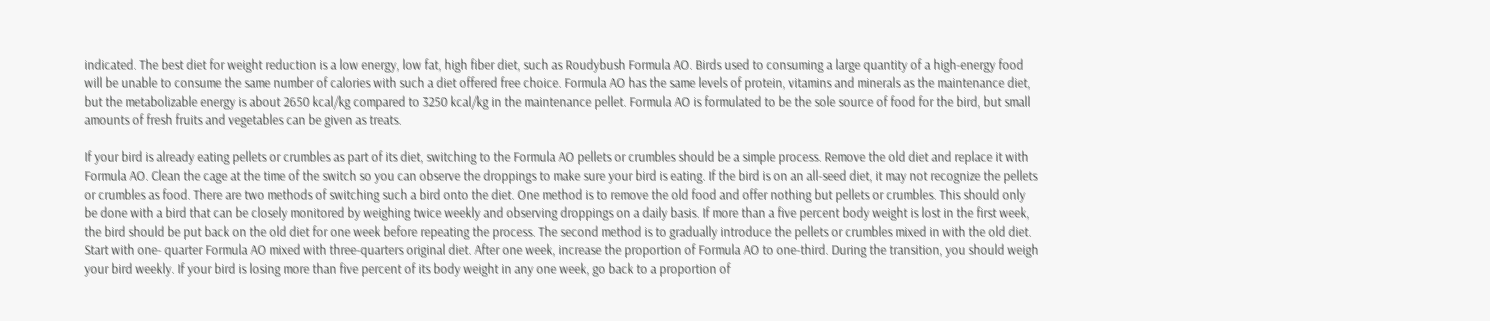indicated. The best diet for weight reduction is a low energy, low fat, high fiber diet, such as Roudybush Formula AO. Birds used to consuming a large quantity of a high-energy food will be unable to consume the same number of calories with such a diet offered free choice. Formula AO has the same levels of protein, vitamins and minerals as the maintenance diet, but the metabolizable energy is about 2650 kcal/kg compared to 3250 kcal/kg in the maintenance pellet. Formula AO is formulated to be the sole source of food for the bird, but small amounts of fresh fruits and vegetables can be given as treats.

If your bird is already eating pellets or crumbles as part of its diet, switching to the Formula AO pellets or crumbles should be a simple process. Remove the old diet and replace it with Formula AO. Clean the cage at the time of the switch so you can observe the droppings to make sure your bird is eating. If the bird is on an all-seed diet, it may not recognize the pellets or crumbles as food. There are two methods of switching such a bird onto the diet. One method is to remove the old food and offer nothing but pellets or crumbles. This should only be done with a bird that can be closely monitored by weighing twice weekly and observing droppings on a daily basis. If more than a five percent body weight is lost in the first week, the bird should be put back on the old diet for one week before repeating the process. The second method is to gradually introduce the pellets or crumbles mixed in with the old diet. Start with one- quarter Formula AO mixed with three-quarters original diet. After one week, increase the proportion of Formula AO to one-third. During the transition, you should weigh your bird weekly. If your bird is losing more than five percent of its body weight in any one week, go back to a proportion of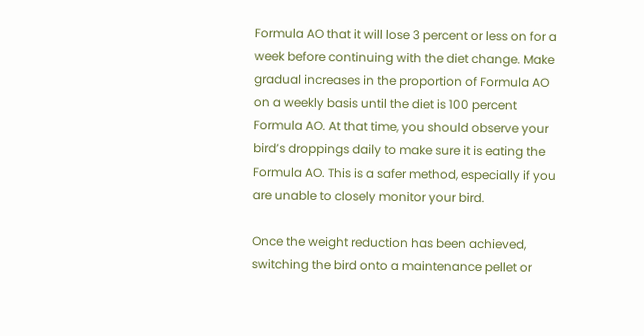Formula AO that it will lose 3 percent or less on for a week before continuing with the diet change. Make gradual increases in the proportion of Formula AO on a weekly basis until the diet is 100 percent Formula AO. At that time, you should observe your bird’s droppings daily to make sure it is eating the Formula AO. This is a safer method, especially if you are unable to closely monitor your bird.

Once the weight reduction has been achieved, switching the bird onto a maintenance pellet or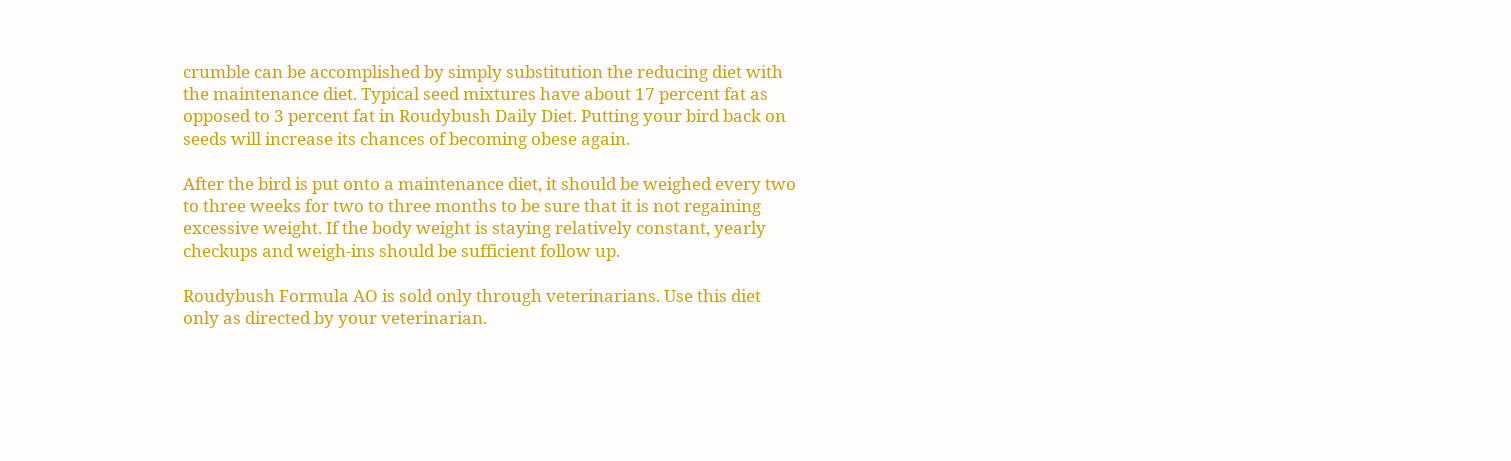crumble can be accomplished by simply substitution the reducing diet with the maintenance diet. Typical seed mixtures have about 17 percent fat as opposed to 3 percent fat in Roudybush Daily Diet. Putting your bird back on seeds will increase its chances of becoming obese again.

After the bird is put onto a maintenance diet, it should be weighed every two to three weeks for two to three months to be sure that it is not regaining excessive weight. If the body weight is staying relatively constant, yearly checkups and weigh-ins should be sufficient follow up.

Roudybush Formula AO is sold only through veterinarians. Use this diet only as directed by your veterinarian.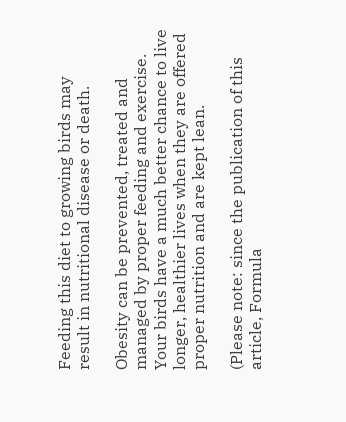Feeding this diet to growing birds may result in nutritional disease or death.

Obesity can be prevented, treated and managed by proper feeding and exercise. Your birds have a much better chance to live longer, healthier lives when they are offered proper nutrition and are kept lean.

(Please note: since the publication of this article, Formula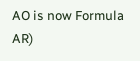AO is now Formula AR)